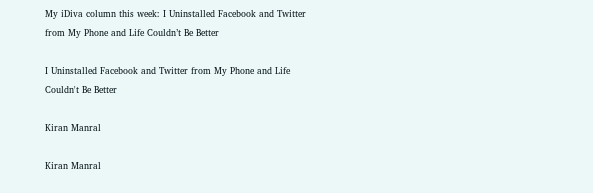My iDiva column this week: I Uninstalled Facebook and Twitter from My Phone and Life Couldn’t Be Better

I Uninstalled Facebook and Twitter from My Phone and Life Couldn't Be Better

Kiran Manral

Kiran Manral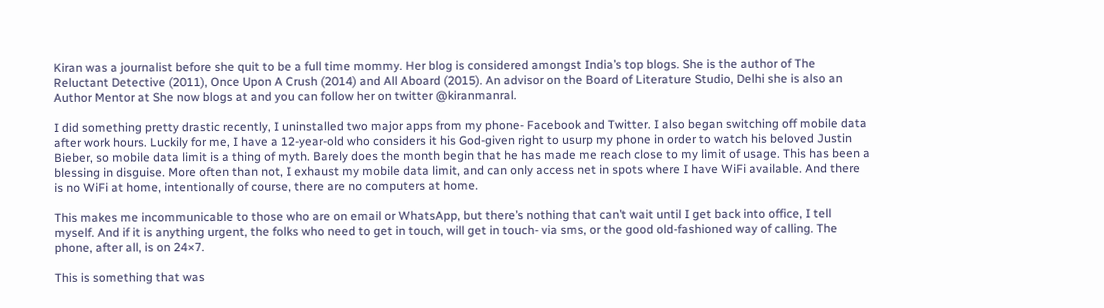Kiran was a journalist before she quit to be a full time mommy. Her blog is considered amongst India’s top blogs. She is the author of The Reluctant Detective (2011), Once Upon A Crush (2014) and All Aboard (2015). An advisor on the Board of Literature Studio, Delhi she is also an Author Mentor at She now blogs at and you can follow her on twitter @kiranmanral.

I did something pretty drastic recently, I uninstalled two major apps from my phone- Facebook and Twitter. I also began switching off mobile data after work hours. Luckily for me, I have a 12-year-old who considers it his God-given right to usurp my phone in order to watch his beloved Justin Bieber, so mobile data limit is a thing of myth. Barely does the month begin that he has made me reach close to my limit of usage. This has been a blessing in disguise. More often than not, I exhaust my mobile data limit, and can only access net in spots where I have WiFi available. And there is no WiFi at home, intentionally of course, there are no computers at home.

This makes me incommunicable to those who are on email or WhatsApp, but there’s nothing that can’t wait until I get back into office, I tell myself. And if it is anything urgent, the folks who need to get in touch, will get in touch- via sms, or the good old-fashioned way of calling. The phone, after all, is on 24×7.

This is something that was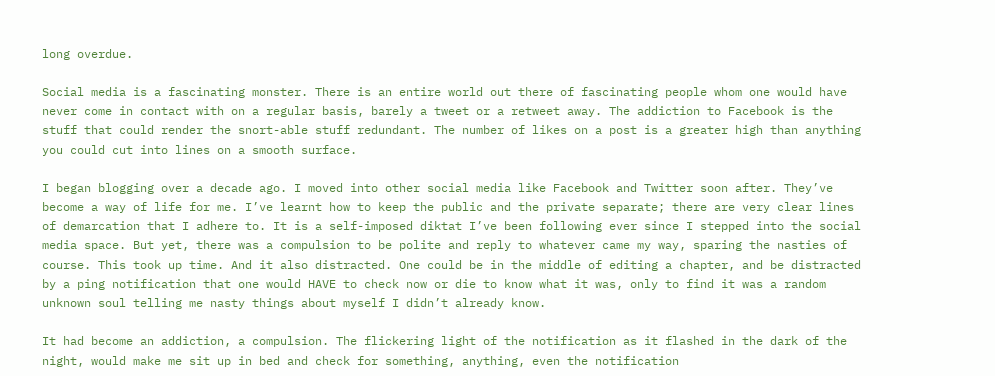long overdue.

Social media is a fascinating monster. There is an entire world out there of fascinating people whom one would have never come in contact with on a regular basis, barely a tweet or a retweet away. The addiction to Facebook is the stuff that could render the snort-able stuff redundant. The number of likes on a post is a greater high than anything you could cut into lines on a smooth surface.

I began blogging over a decade ago. I moved into other social media like Facebook and Twitter soon after. They’ve become a way of life for me. I’ve learnt how to keep the public and the private separate; there are very clear lines of demarcation that I adhere to. It is a self-imposed diktat I’ve been following ever since I stepped into the social media space. But yet, there was a compulsion to be polite and reply to whatever came my way, sparing the nasties of course. This took up time. And it also distracted. One could be in the middle of editing a chapter, and be distracted by a ping notification that one would HAVE to check now or die to know what it was, only to find it was a random unknown soul telling me nasty things about myself I didn’t already know.

It had become an addiction, a compulsion. The flickering light of the notification as it flashed in the dark of the night, would make me sit up in bed and check for something, anything, even the notification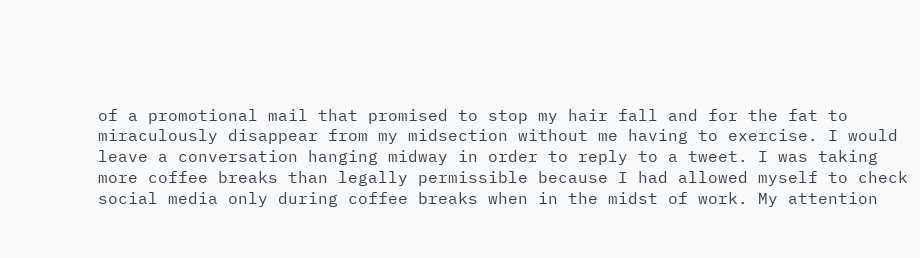of a promotional mail that promised to stop my hair fall and for the fat to miraculously disappear from my midsection without me having to exercise. I would leave a conversation hanging midway in order to reply to a tweet. I was taking more coffee breaks than legally permissible because I had allowed myself to check social media only during coffee breaks when in the midst of work. My attention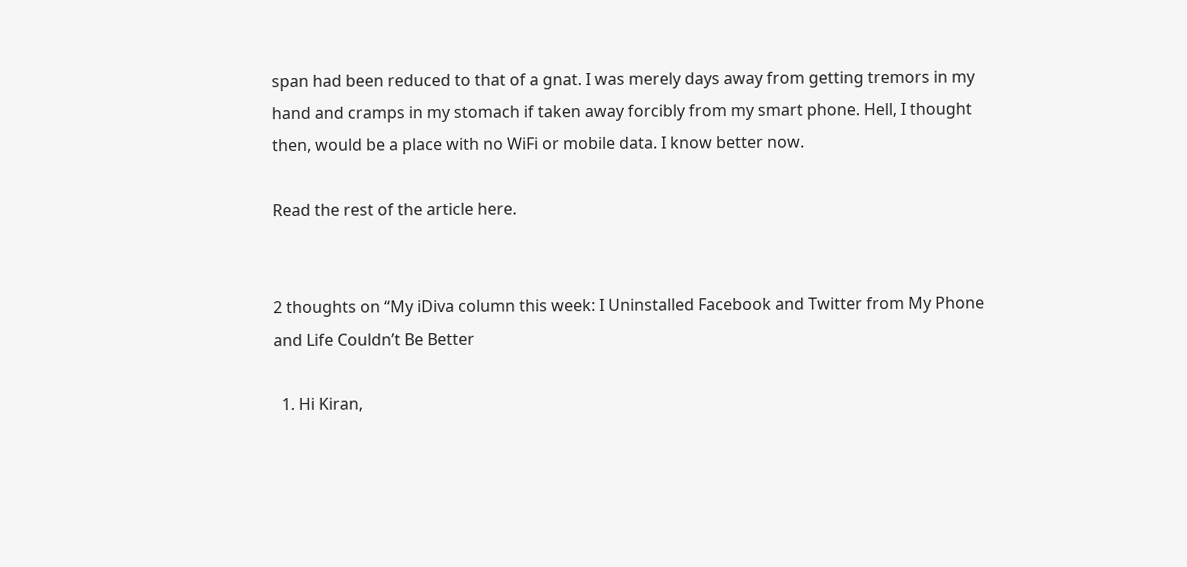span had been reduced to that of a gnat. I was merely days away from getting tremors in my hand and cramps in my stomach if taken away forcibly from my smart phone. Hell, I thought then, would be a place with no WiFi or mobile data. I know better now.

Read the rest of the article here.


2 thoughts on “My iDiva column this week: I Uninstalled Facebook and Twitter from My Phone and Life Couldn’t Be Better

  1. Hi Kiran,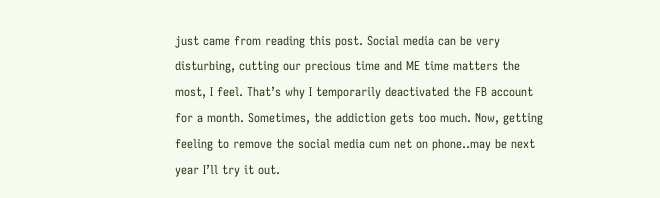just came from reading this post. Social media can be very disturbing, cutting our precious time and ME time matters the most, I feel. That’s why I temporarily deactivated the FB account for a month. Sometimes, the addiction gets too much. Now, getting feeling to remove the social media cum net on phone..may be next year I’ll try it out.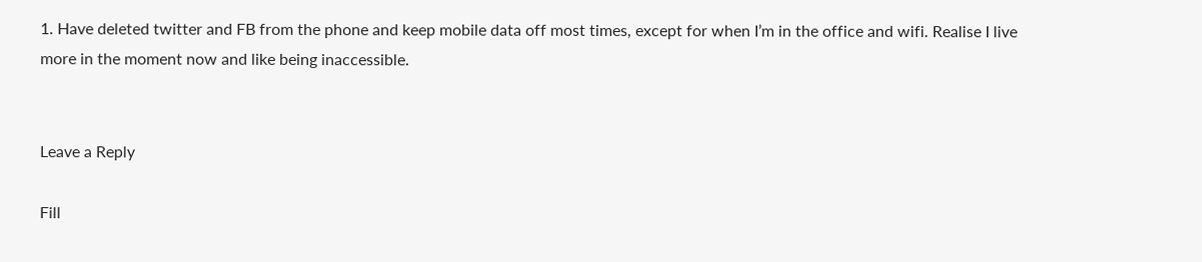1. Have deleted twitter and FB from the phone and keep mobile data off most times, except for when I’m in the office and wifi. Realise I live more in the moment now and like being inaccessible.


Leave a Reply

Fill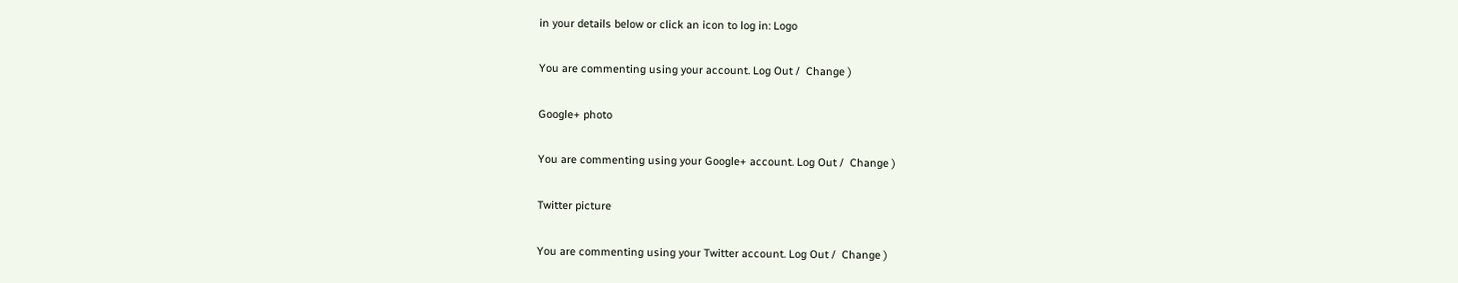in your details below or click an icon to log in: Logo

You are commenting using your account. Log Out /  Change )

Google+ photo

You are commenting using your Google+ account. Log Out /  Change )

Twitter picture

You are commenting using your Twitter account. Log Out /  Change )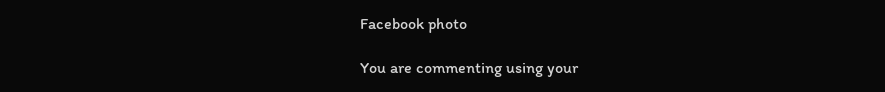Facebook photo

You are commenting using your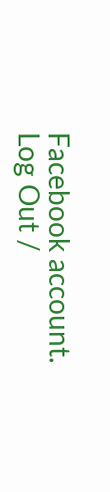Facebook account. Log Out /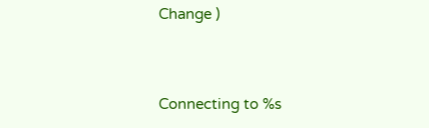Change )


Connecting to %s